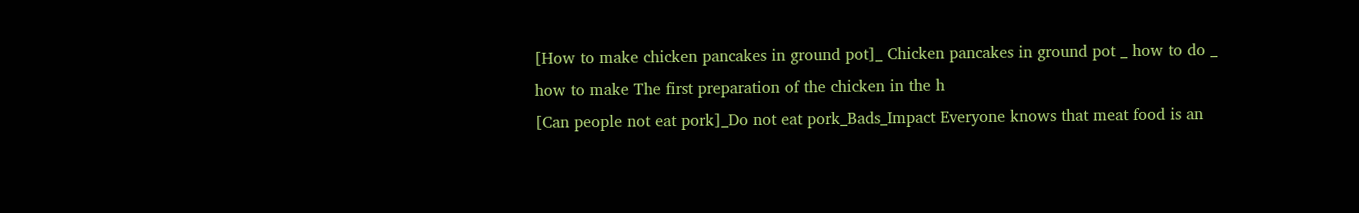[How to make chicken pancakes in ground pot]_ Chicken pancakes in ground pot _ how to do _ how to make The first preparation of the chicken in the h
[Can people not eat pork]_Do not eat pork_Bads_Impact Everyone knows that meat food is an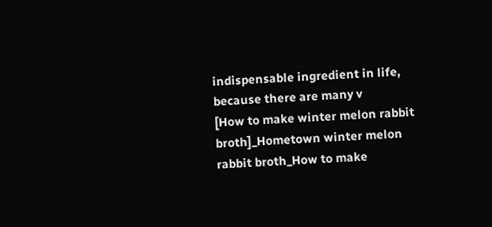indispensable ingredient in life, because there are many v
[How to make winter melon rabbit broth]_Hometown winter melon rabbit broth_How to make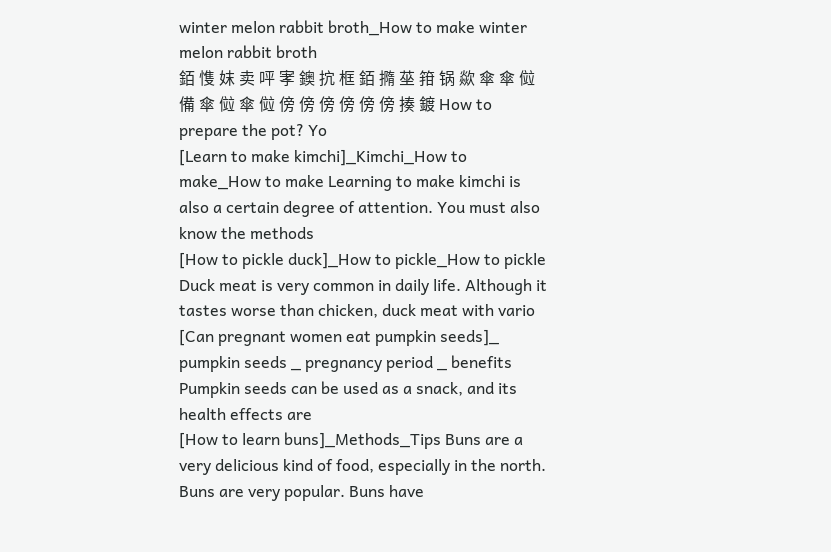winter melon rabbit broth_How to make winter melon rabbit broth
銆 愯 妺 卖 呯 宯 鐭 抭 框 銆 撱 莝 箝 锅 歘 傘 傘 傡 備 傘 傡 傘 傡 傍 傍 傍 傍 傍 傍 揍 鍍 How to prepare the pot? Yo
[Learn to make kimchi]_Kimchi_How to make_How to make Learning to make kimchi is also a certain degree of attention. You must also know the methods
[How to pickle duck]_How to pickle_How to pickle Duck meat is very common in daily life. Although it tastes worse than chicken, duck meat with vario
[Can pregnant women eat pumpkin seeds]_ pumpkin seeds _ pregnancy period _ benefits Pumpkin seeds can be used as a snack, and its health effects are
[How to learn buns]_Methods_Tips Buns are a very delicious kind of food, especially in the north. Buns are very popular. Buns have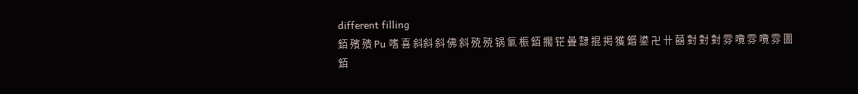different filling
銆 殯 殨 Pu 嗜 喜 斜斜 斜 佛 斜 殑 殑 锅 氭 桭 銆 擱 铓 曡 霴 掍 掲 獲 鍲 鍙 卍 卄 囍 對 對 對 雰 囕 雰 囕 雰 圕
銆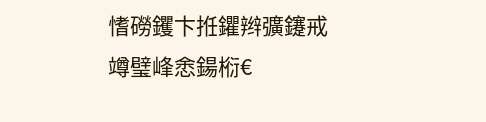愭磱钁卞拰鑺辫彍鑳戒竴璧峰悆鍚椼€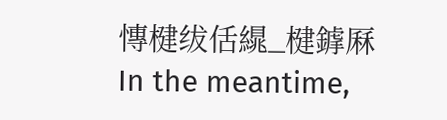慱楗绂佸繉_楗鎼厤 In the meantime,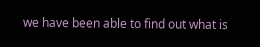we have been able to find out what is